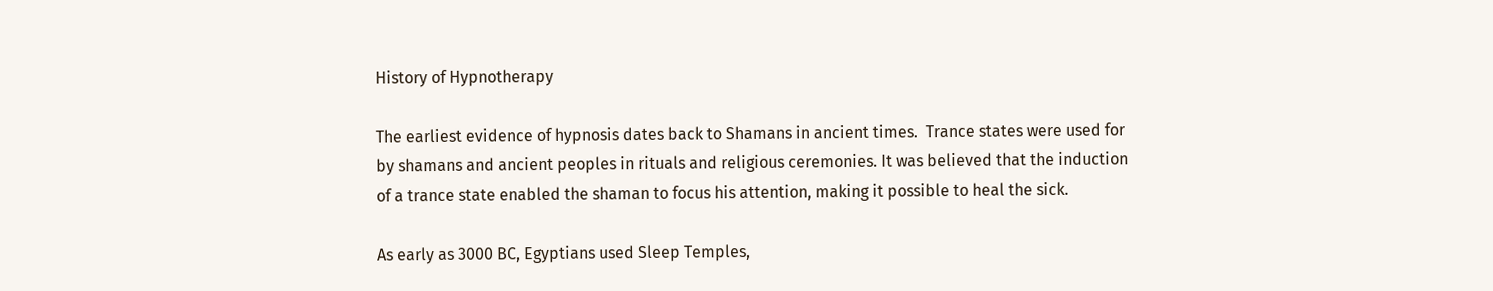History of Hypnotherapy

The earliest evidence of hypnosis dates back to Shamans in ancient times.  Trance states were used for by shamans and ancient peoples in rituals and religious ceremonies. It was believed that the induction of a trance state enabled the shaman to focus his attention, making it possible to heal the sick.

As early as 3000 BC, Egyptians used Sleep Temples,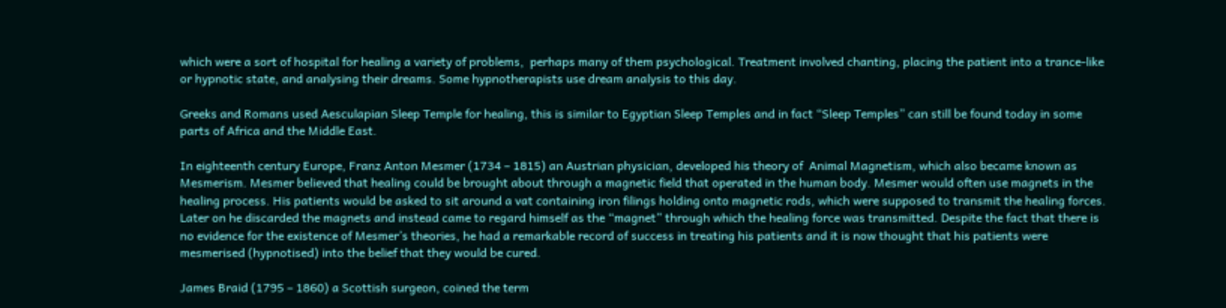which were a sort of hospital for healing a variety of problems,  perhaps many of them psychological. Treatment involved chanting, placing the patient into a trance-like or hypnotic state, and analysing their dreams. Some hypnotherapists use dream analysis to this day.

Greeks and Romans used Aesculapian Sleep Temple for healing, this is similar to Egyptian Sleep Temples and in fact “Sleep Temples” can still be found today in some parts of Africa and the Middle East.

In eighteenth century Europe, Franz Anton Mesmer (1734 – 1815) an Austrian physician, developed his theory of  Animal Magnetism, which also became known as  Mesmerism. Mesmer believed that healing could be brought about through a magnetic field that operated in the human body. Mesmer would often use magnets in the healing process. His patients would be asked to sit around a vat containing iron filings holding onto magnetic rods, which were supposed to transmit the healing forces. Later on he discarded the magnets and instead came to regard himself as the “magnet” through which the healing force was transmitted. Despite the fact that there is no evidence for the existence of Mesmer’s theories, he had a remarkable record of success in treating his patients and it is now thought that his patients were mesmerised (hypnotised) into the belief that they would be cured.

James Braid (1795 – 1860) a Scottish surgeon, coined the term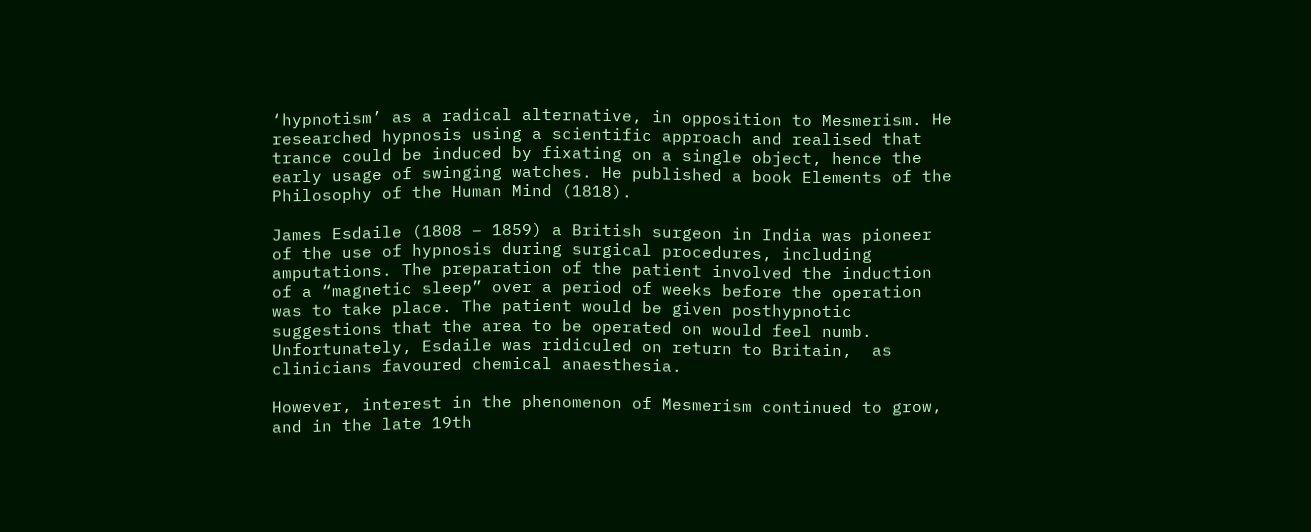‘hypnotism’ as a radical alternative, in opposition to Mesmerism. He researched hypnosis using a scientific approach and realised that trance could be induced by fixating on a single object, hence the early usage of swinging watches. He published a book Elements of the Philosophy of the Human Mind (1818).

James Esdaile (1808 – 1859) a British surgeon in India was pioneer of the use of hypnosis during surgical procedures, including amputations. The preparation of the patient involved the induction of a “magnetic sleep” over a period of weeks before the operation was to take place. The patient would be given posthypnotic suggestions that the area to be operated on would feel numb. Unfortunately, Esdaile was ridiculed on return to Britain,  as clinicians favoured chemical anaesthesia.

However, interest in the phenomenon of Mesmerism continued to grow, and in the late 19th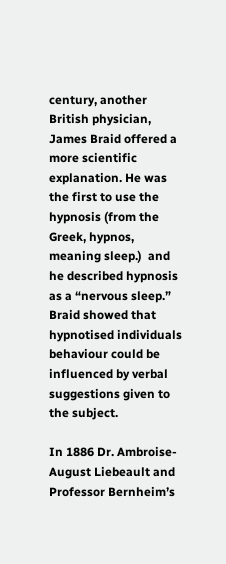century, another British physician, James Braid offered a more scientific explanation. He was the first to use the hypnosis (from the Greek, hypnos, meaning sleep.)  and he described hypnosis as a “nervous sleep.” Braid showed that hypnotised individuals behaviour could be influenced by verbal suggestions given to the subject.

In 1886 Dr. Ambroise-August Liebeault and Professor Bernheim’s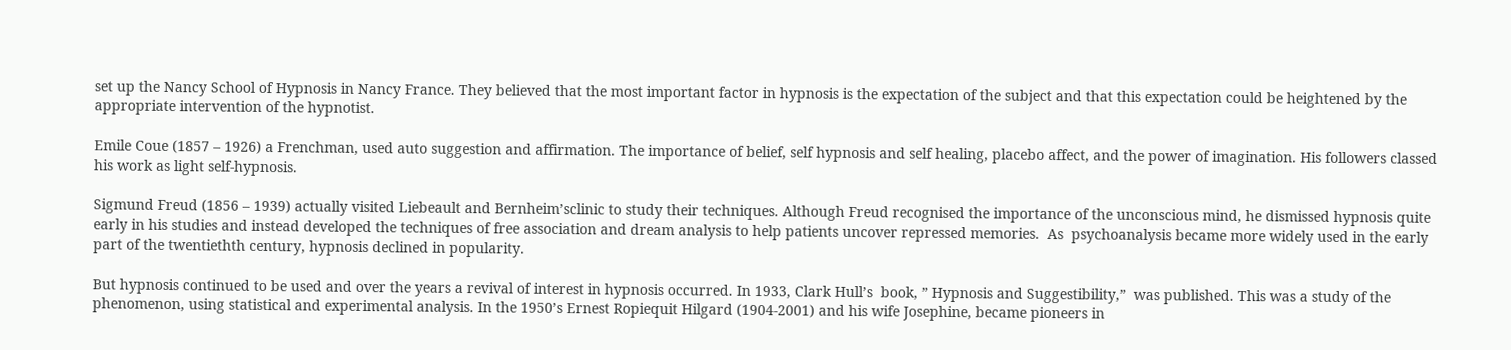set up the Nancy School of Hypnosis in Nancy France. They believed that the most important factor in hypnosis is the expectation of the subject and that this expectation could be heightened by the appropriate intervention of the hypnotist.

Emile Coue (1857 – 1926) a Frenchman, used auto suggestion and affirmation. The importance of belief, self hypnosis and self healing, placebo affect, and the power of imagination. His followers classed his work as light self-hypnosis.

Sigmund Freud (1856 – 1939) actually visited Liebeault and Bernheim’sclinic to study their techniques. Although Freud recognised the importance of the unconscious mind, he dismissed hypnosis quite early in his studies and instead developed the techniques of free association and dream analysis to help patients uncover repressed memories.  As  psychoanalysis became more widely used in the early part of the twentiethth century, hypnosis declined in popularity.

But hypnosis continued to be used and over the years a revival of interest in hypnosis occurred. In 1933, Clark Hull’s  book, ” Hypnosis and Suggestibility,”  was published. This was a study of the phenomenon, using statistical and experimental analysis. In the 1950’s Ernest Ropiequit Hilgard (1904-2001) and his wife Josephine, became pioneers in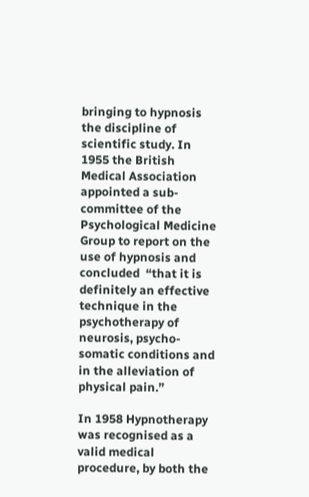bringing to hypnosis the discipline of scientific study. In 1955 the British Medical Association appointed a sub-committee of the Psychological Medicine Group to report on the use of hypnosis and concluded  “that it is definitely an effective technique in the psychotherapy of neurosis, psycho-somatic conditions and in the alleviation of physical pain.”

In 1958 Hypnotherapy was recognised as a valid medical procedure, by both the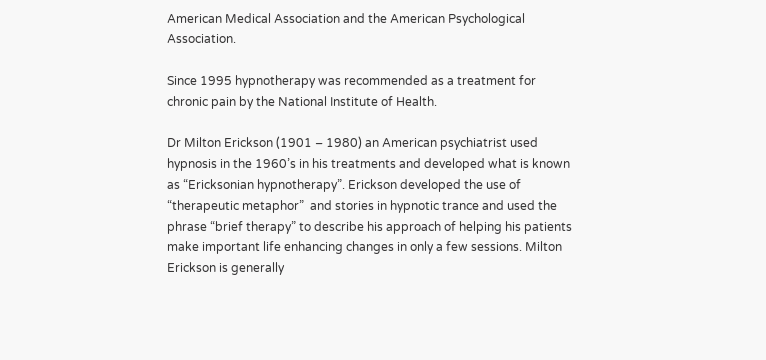American Medical Association and the American Psychological Association.

Since 1995 hypnotherapy was recommended as a treatment for chronic pain by the National Institute of Health.

Dr Milton Erickson (1901 – 1980) an American psychiatrist used hypnosis in the 1960’s in his treatments and developed what is known as “Ericksonian hypnotherapy”. Erickson developed the use of “therapeutic metaphor”  and stories in hypnotic trance and used the phrase “brief therapy” to describe his approach of helping his patients make important life enhancing changes in only a few sessions. Milton Erickson is generally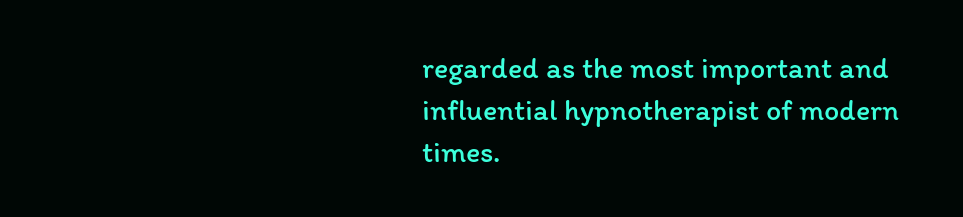regarded as the most important and influential hypnotherapist of modern times.